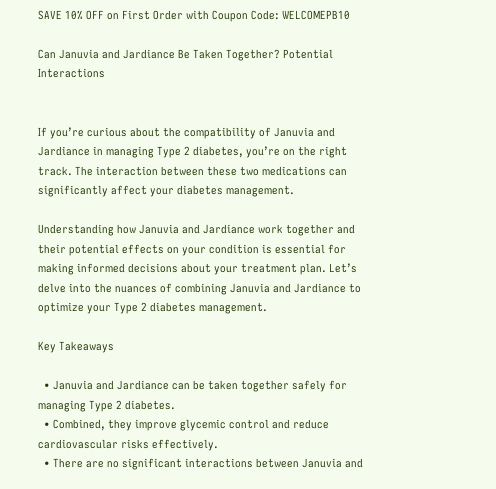SAVE 10% OFF on First Order with Coupon Code: WELCOMEPB10

Can Januvia and Jardiance Be Taken Together? Potential Interactions


If you’re curious about the compatibility of Januvia and Jardiance in managing Type 2 diabetes, you’re on the right track. The interaction between these two medications can significantly affect your diabetes management.

Understanding how Januvia and Jardiance work together and their potential effects on your condition is essential for making informed decisions about your treatment plan. Let’s delve into the nuances of combining Januvia and Jardiance to optimize your Type 2 diabetes management.

Key Takeaways

  • Januvia and Jardiance can be taken together safely for managing Type 2 diabetes.
  • Combined, they improve glycemic control and reduce cardiovascular risks effectively.
  • There are no significant interactions between Januvia and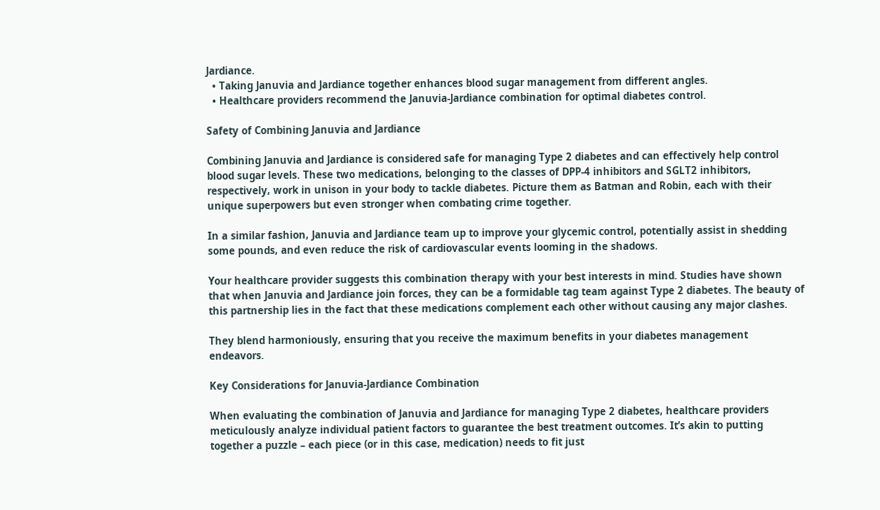Jardiance.
  • Taking Januvia and Jardiance together enhances blood sugar management from different angles.
  • Healthcare providers recommend the Januvia-Jardiance combination for optimal diabetes control.

Safety of Combining Januvia and Jardiance

Combining Januvia and Jardiance is considered safe for managing Type 2 diabetes and can effectively help control blood sugar levels. These two medications, belonging to the classes of DPP-4 inhibitors and SGLT2 inhibitors, respectively, work in unison in your body to tackle diabetes. Picture them as Batman and Robin, each with their unique superpowers but even stronger when combating crime together.

In a similar fashion, Januvia and Jardiance team up to improve your glycemic control, potentially assist in shedding some pounds, and even reduce the risk of cardiovascular events looming in the shadows.

Your healthcare provider suggests this combination therapy with your best interests in mind. Studies have shown that when Januvia and Jardiance join forces, they can be a formidable tag team against Type 2 diabetes. The beauty of this partnership lies in the fact that these medications complement each other without causing any major clashes.

They blend harmoniously, ensuring that you receive the maximum benefits in your diabetes management endeavors.

Key Considerations for Januvia-Jardiance Combination

When evaluating the combination of Januvia and Jardiance for managing Type 2 diabetes, healthcare providers meticulously analyze individual patient factors to guarantee the best treatment outcomes. It’s akin to putting together a puzzle – each piece (or in this case, medication) needs to fit just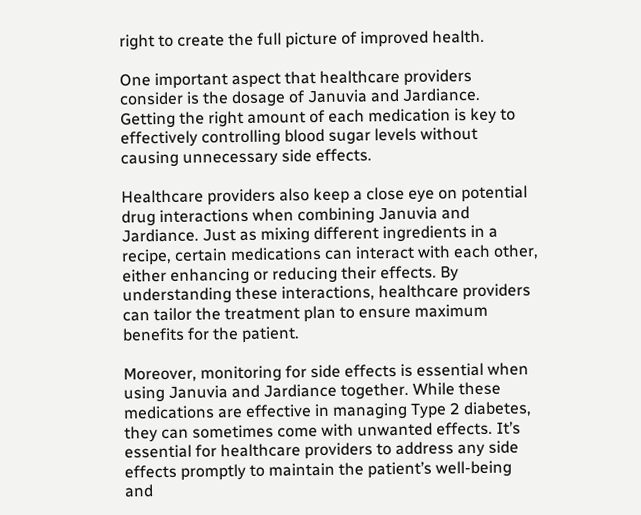right to create the full picture of improved health.

One important aspect that healthcare providers consider is the dosage of Januvia and Jardiance. Getting the right amount of each medication is key to effectively controlling blood sugar levels without causing unnecessary side effects.

Healthcare providers also keep a close eye on potential drug interactions when combining Januvia and Jardiance. Just as mixing different ingredients in a recipe, certain medications can interact with each other, either enhancing or reducing their effects. By understanding these interactions, healthcare providers can tailor the treatment plan to ensure maximum benefits for the patient.

Moreover, monitoring for side effects is essential when using Januvia and Jardiance together. While these medications are effective in managing Type 2 diabetes, they can sometimes come with unwanted effects. It’s essential for healthcare providers to address any side effects promptly to maintain the patient’s well-being and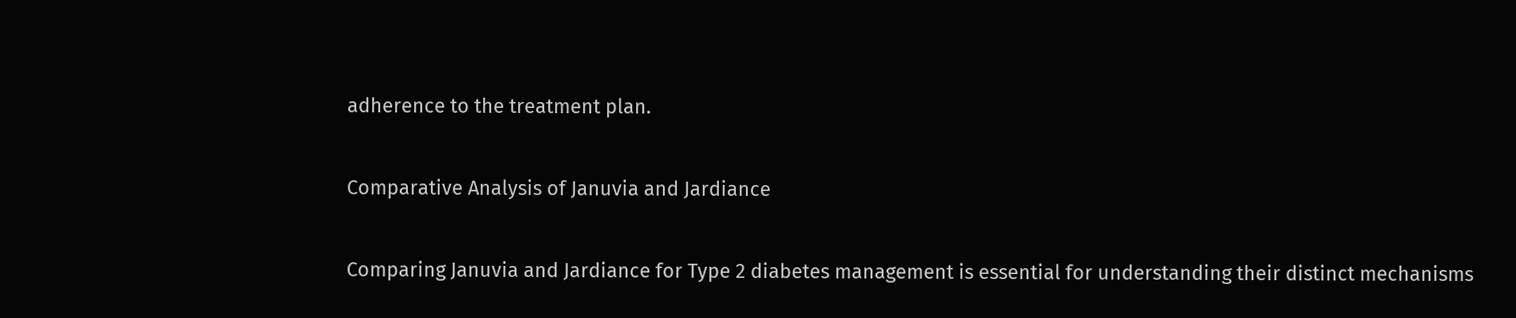adherence to the treatment plan.

Comparative Analysis of Januvia and Jardiance

Comparing Januvia and Jardiance for Type 2 diabetes management is essential for understanding their distinct mechanisms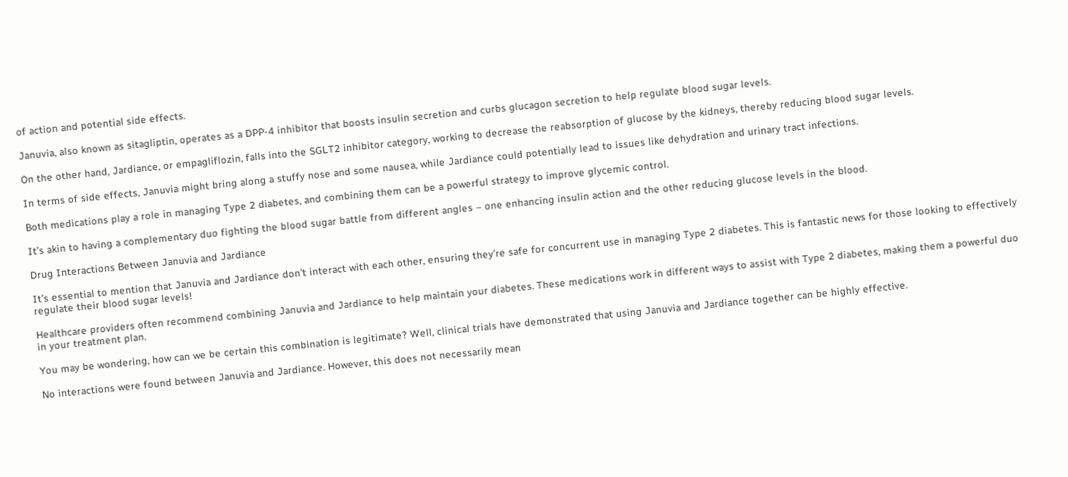of action and potential side effects.

Januvia, also known as sitagliptin, operates as a DPP-4 inhibitor that boosts insulin secretion and curbs glucagon secretion to help regulate blood sugar levels.

On the other hand, Jardiance, or empagliflozin, falls into the SGLT2 inhibitor category, working to decrease the reabsorption of glucose by the kidneys, thereby reducing blood sugar levels.

In terms of side effects, Januvia might bring along a stuffy nose and some nausea, while Jardiance could potentially lead to issues like dehydration and urinary tract infections.

Both medications play a role in managing Type 2 diabetes, and combining them can be a powerful strategy to improve glycemic control.

It’s akin to having a complementary duo fighting the blood sugar battle from different angles – one enhancing insulin action and the other reducing glucose levels in the blood.

Drug Interactions Between Januvia and Jardiance

It’s essential to mention that Januvia and Jardiance don’t interact with each other, ensuring they’re safe for concurrent use in managing Type 2 diabetes. This is fantastic news for those looking to effectively regulate their blood sugar levels!

Healthcare providers often recommend combining Januvia and Jardiance to help maintain your diabetes. These medications work in different ways to assist with Type 2 diabetes, making them a powerful duo in your treatment plan.

You may be wondering, how can we be certain this combination is legitimate? Well, clinical trials have demonstrated that using Januvia and Jardiance together can be highly effective.

No interactions were found between Januvia and Jardiance. However, this does not necessarily mean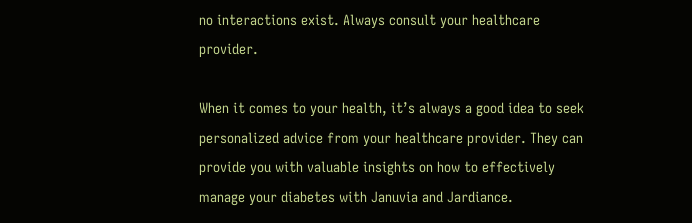no interactions exist. Always consult your healthcare provider.

When it comes to your health, it’s always a good idea to seek personalized advice from your healthcare provider. They can provide you with valuable insights on how to effectively manage your diabetes with Januvia and Jardiance.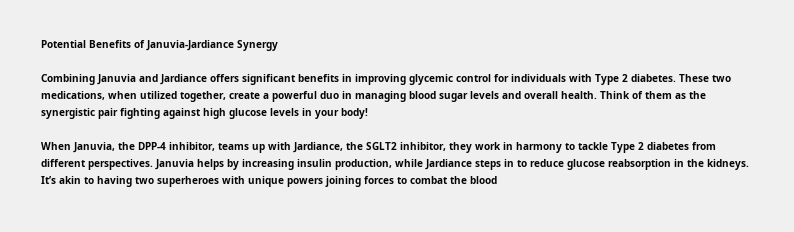Potential Benefits of Januvia-Jardiance Synergy

Combining Januvia and Jardiance offers significant benefits in improving glycemic control for individuals with Type 2 diabetes. These two medications, when utilized together, create a powerful duo in managing blood sugar levels and overall health. Think of them as the synergistic pair fighting against high glucose levels in your body!

When Januvia, the DPP-4 inhibitor, teams up with Jardiance, the SGLT2 inhibitor, they work in harmony to tackle Type 2 diabetes from different perspectives. Januvia helps by increasing insulin production, while Jardiance steps in to reduce glucose reabsorption in the kidneys. It’s akin to having two superheroes with unique powers joining forces to combat the blood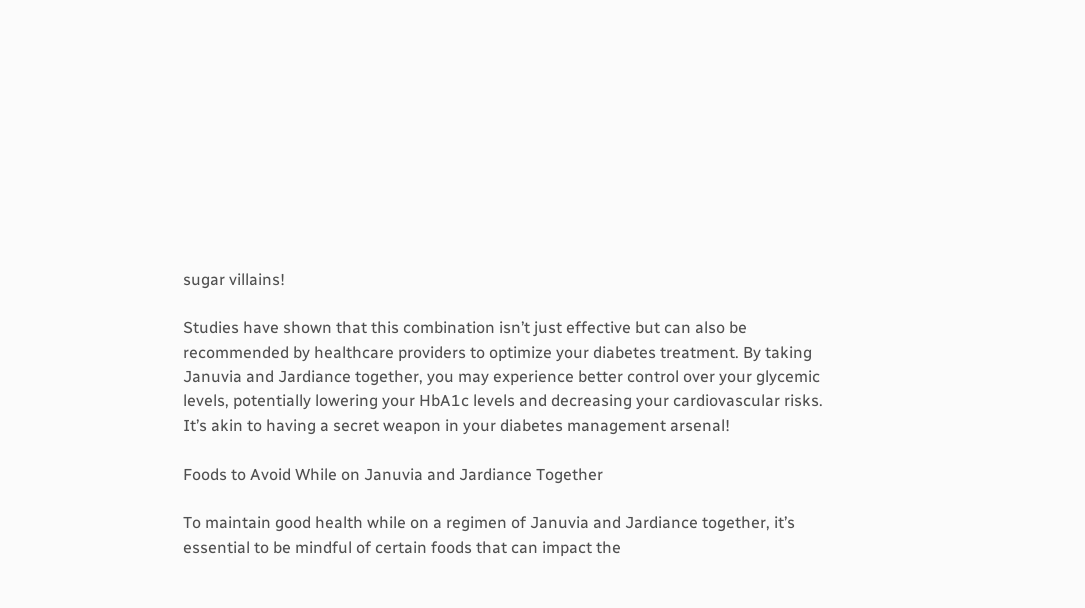sugar villains!

Studies have shown that this combination isn’t just effective but can also be recommended by healthcare providers to optimize your diabetes treatment. By taking Januvia and Jardiance together, you may experience better control over your glycemic levels, potentially lowering your HbA1c levels and decreasing your cardiovascular risks. It’s akin to having a secret weapon in your diabetes management arsenal!

Foods to Avoid While on Januvia and Jardiance Together

To maintain good health while on a regimen of Januvia and Jardiance together, it’s essential to be mindful of certain foods that can impact the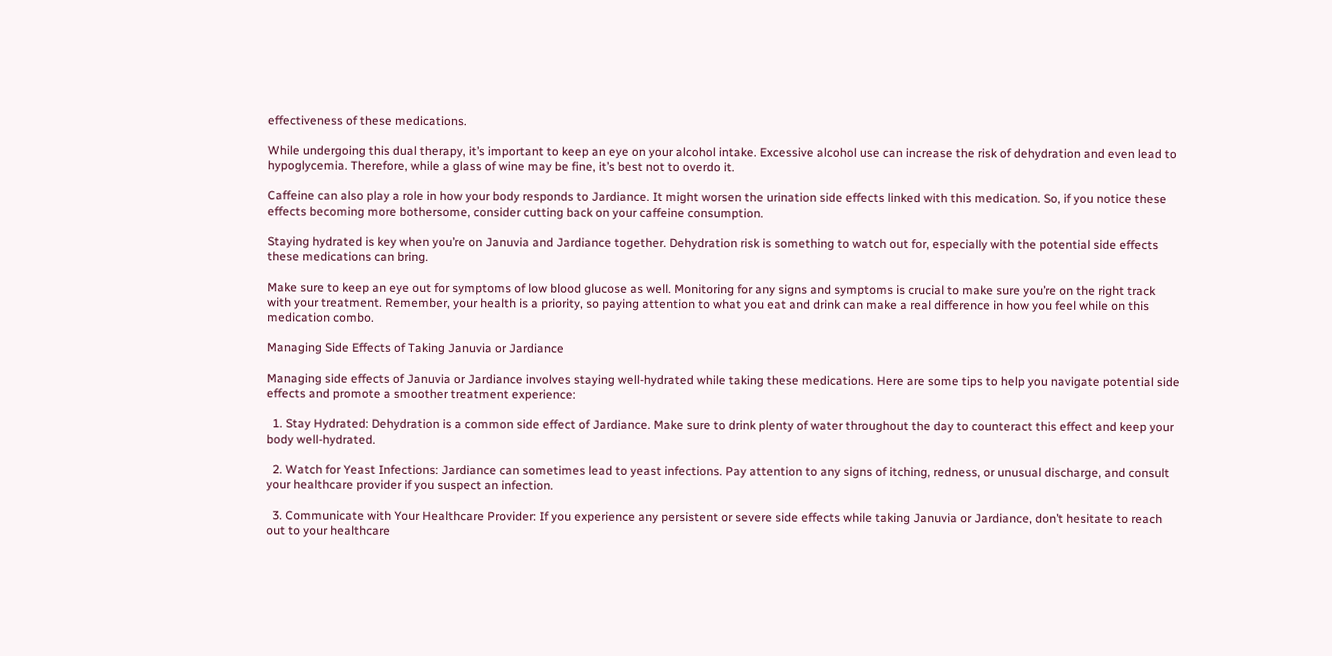effectiveness of these medications.

While undergoing this dual therapy, it’s important to keep an eye on your alcohol intake. Excessive alcohol use can increase the risk of dehydration and even lead to hypoglycemia. Therefore, while a glass of wine may be fine, it’s best not to overdo it.

Caffeine can also play a role in how your body responds to Jardiance. It might worsen the urination side effects linked with this medication. So, if you notice these effects becoming more bothersome, consider cutting back on your caffeine consumption.

Staying hydrated is key when you’re on Januvia and Jardiance together. Dehydration risk is something to watch out for, especially with the potential side effects these medications can bring.

Make sure to keep an eye out for symptoms of low blood glucose as well. Monitoring for any signs and symptoms is crucial to make sure you’re on the right track with your treatment. Remember, your health is a priority, so paying attention to what you eat and drink can make a real difference in how you feel while on this medication combo.

Managing Side Effects of Taking Januvia or Jardiance

Managing side effects of Januvia or Jardiance involves staying well-hydrated while taking these medications. Here are some tips to help you navigate potential side effects and promote a smoother treatment experience:

  1. Stay Hydrated: Dehydration is a common side effect of Jardiance. Make sure to drink plenty of water throughout the day to counteract this effect and keep your body well-hydrated.

  2. Watch for Yeast Infections: Jardiance can sometimes lead to yeast infections. Pay attention to any signs of itching, redness, or unusual discharge, and consult your healthcare provider if you suspect an infection.

  3. Communicate with Your Healthcare Provider: If you experience any persistent or severe side effects while taking Januvia or Jardiance, don’t hesitate to reach out to your healthcare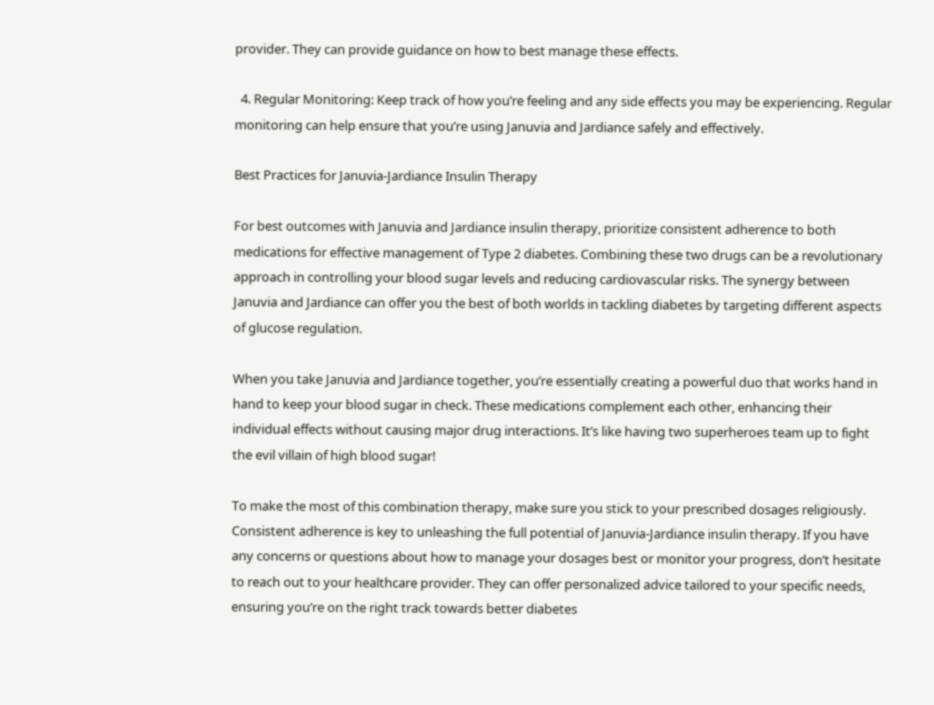provider. They can provide guidance on how to best manage these effects.

  4. Regular Monitoring: Keep track of how you’re feeling and any side effects you may be experiencing. Regular monitoring can help ensure that you’re using Januvia and Jardiance safely and effectively.

Best Practices for Januvia-Jardiance Insulin Therapy

For best outcomes with Januvia and Jardiance insulin therapy, prioritize consistent adherence to both medications for effective management of Type 2 diabetes. Combining these two drugs can be a revolutionary approach in controlling your blood sugar levels and reducing cardiovascular risks. The synergy between Januvia and Jardiance can offer you the best of both worlds in tackling diabetes by targeting different aspects of glucose regulation.

When you take Januvia and Jardiance together, you’re essentially creating a powerful duo that works hand in hand to keep your blood sugar in check. These medications complement each other, enhancing their individual effects without causing major drug interactions. It’s like having two superheroes team up to fight the evil villain of high blood sugar!

To make the most of this combination therapy, make sure you stick to your prescribed dosages religiously. Consistent adherence is key to unleashing the full potential of Januvia-Jardiance insulin therapy. If you have any concerns or questions about how to manage your dosages best or monitor your progress, don’t hesitate to reach out to your healthcare provider. They can offer personalized advice tailored to your specific needs, ensuring you’re on the right track towards better diabetes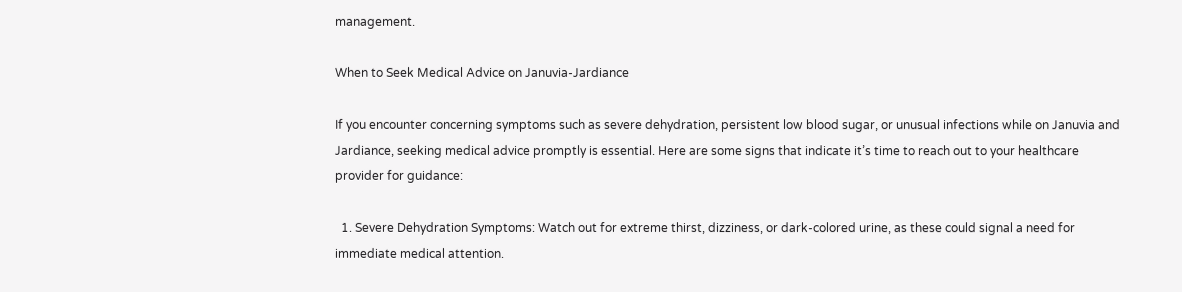management.

When to Seek Medical Advice on Januvia-Jardiance

If you encounter concerning symptoms such as severe dehydration, persistent low blood sugar, or unusual infections while on Januvia and Jardiance, seeking medical advice promptly is essential. Here are some signs that indicate it’s time to reach out to your healthcare provider for guidance:

  1. Severe Dehydration Symptoms: Watch out for extreme thirst, dizziness, or dark-colored urine, as these could signal a need for immediate medical attention.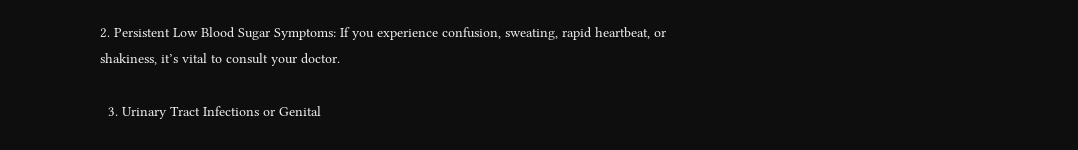2. Persistent Low Blood Sugar Symptoms: If you experience confusion, sweating, rapid heartbeat, or shakiness, it’s vital to consult your doctor.

  3. Urinary Tract Infections or Genital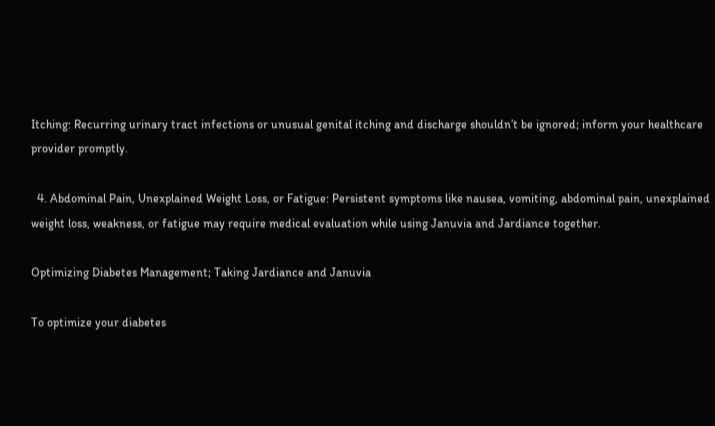Itching: Recurring urinary tract infections or unusual genital itching and discharge shouldn’t be ignored; inform your healthcare provider promptly.

  4. Abdominal Pain, Unexplained Weight Loss, or Fatigue: Persistent symptoms like nausea, vomiting, abdominal pain, unexplained weight loss, weakness, or fatigue may require medical evaluation while using Januvia and Jardiance together.

Optimizing Diabetes Management; Taking Jardiance and Januvia

To optimize your diabetes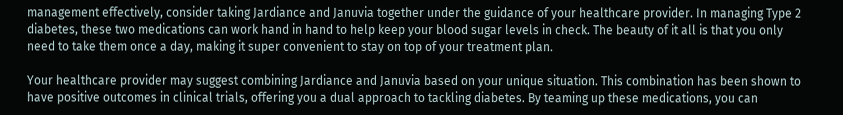management effectively, consider taking Jardiance and Januvia together under the guidance of your healthcare provider. In managing Type 2 diabetes, these two medications can work hand in hand to help keep your blood sugar levels in check. The beauty of it all is that you only need to take them once a day, making it super convenient to stay on top of your treatment plan.

Your healthcare provider may suggest combining Jardiance and Januvia based on your unique situation. This combination has been shown to have positive outcomes in clinical trials, offering you a dual approach to tackling diabetes. By teaming up these medications, you can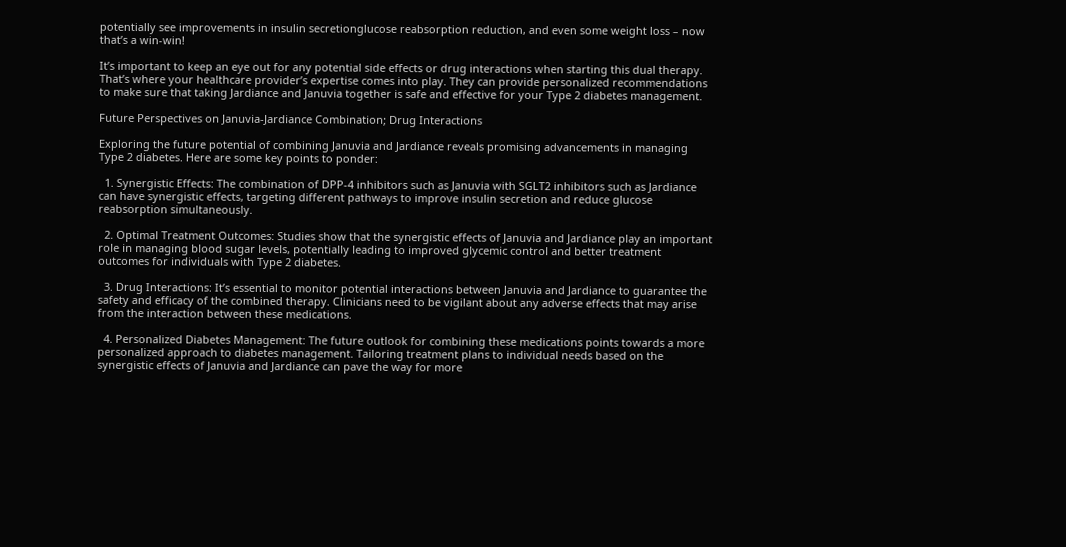potentially see improvements in insulin secretionglucose reabsorption reduction, and even some weight loss – now that’s a win-win!

It’s important to keep an eye out for any potential side effects or drug interactions when starting this dual therapy. That’s where your healthcare provider’s expertise comes into play. They can provide personalized recommendations to make sure that taking Jardiance and Januvia together is safe and effective for your Type 2 diabetes management.

Future Perspectives on Januvia-Jardiance Combination; Drug Interactions

Exploring the future potential of combining Januvia and Jardiance reveals promising advancements in managing Type 2 diabetes. Here are some key points to ponder:

  1. Synergistic Effects: The combination of DPP-4 inhibitors such as Januvia with SGLT2 inhibitors such as Jardiance can have synergistic effects, targeting different pathways to improve insulin secretion and reduce glucose reabsorption simultaneously.

  2. Optimal Treatment Outcomes: Studies show that the synergistic effects of Januvia and Jardiance play an important role in managing blood sugar levels, potentially leading to improved glycemic control and better treatment outcomes for individuals with Type 2 diabetes.

  3. Drug Interactions: It’s essential to monitor potential interactions between Januvia and Jardiance to guarantee the safety and efficacy of the combined therapy. Clinicians need to be vigilant about any adverse effects that may arise from the interaction between these medications.

  4. Personalized Diabetes Management: The future outlook for combining these medications points towards a more personalized approach to diabetes management. Tailoring treatment plans to individual needs based on the synergistic effects of Januvia and Jardiance can pave the way for more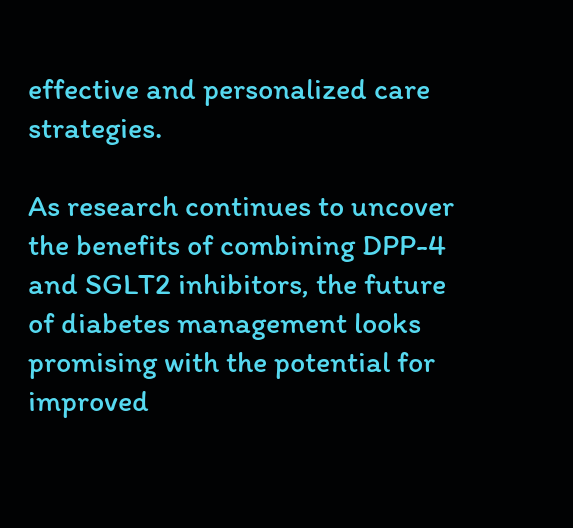effective and personalized care strategies.

As research continues to uncover the benefits of combining DPP-4 and SGLT2 inhibitors, the future of diabetes management looks promising with the potential for improved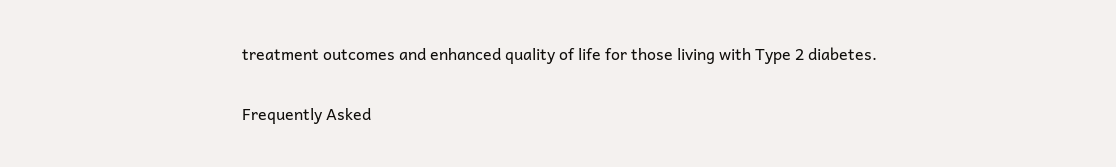treatment outcomes and enhanced quality of life for those living with Type 2 diabetes.

Frequently Asked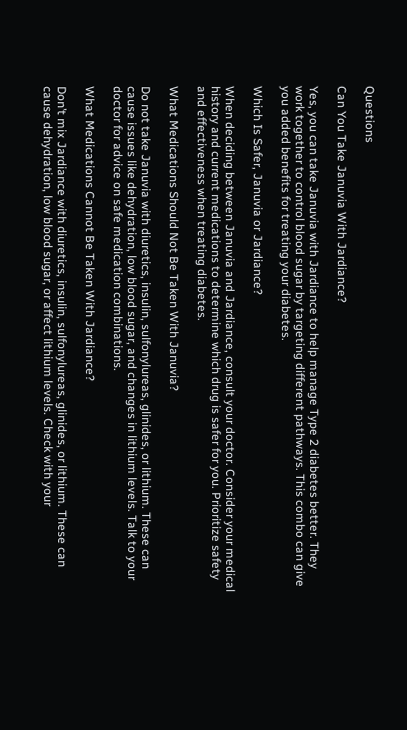Questions

Can You Take Januvia With Jardiance?

Yes, you can take Januvia with Jardiance to help manage Type 2 diabetes better. They work together to control blood sugar by targeting different pathways. This combo can give you added benefits for treating your diabetes.

Which Is Safer, Januvia or Jardiance?

When deciding between Januvia and Jardiance, consult your doctor. Consider your medical history and current medications to determine which drug is safer for you. Prioritize safety and effectiveness when treating diabetes.

What Medications Should Not Be Taken With Januvia?

Do not take Januvia with diuretics, insulin, sulfonylureas, glinides, or lithium. These can cause issues like dehydration, low blood sugar, and changes in lithium levels. Talk to your doctor for advice on safe medication combinations.

What Medications Cannot Be Taken With Jardiance?

Don’t mix Jardiance with diuretics, insulin, sulfonylureas, glinides, or lithium. These can cause dehydration, low blood sugar, or affect lithium levels. Check with your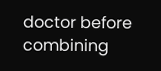doctor before combining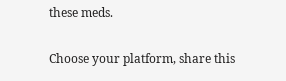these meds.

Choose your platform, share this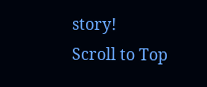story!
Scroll to Top